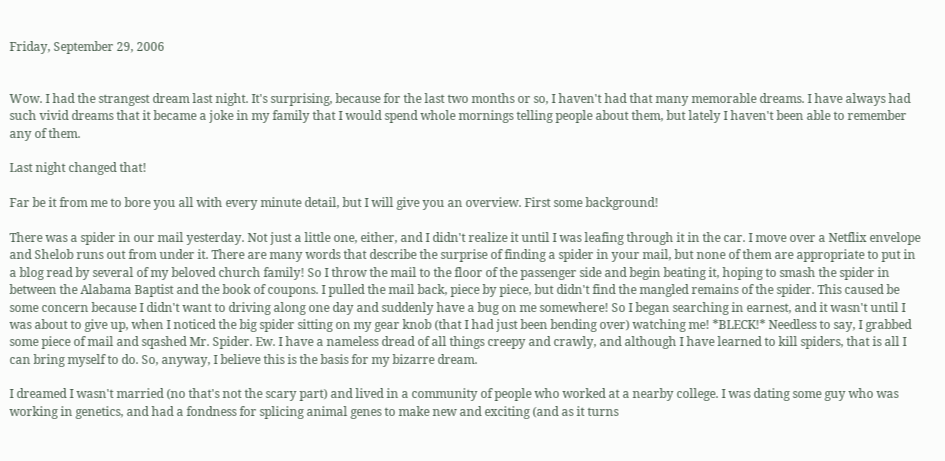Friday, September 29, 2006


Wow. I had the strangest dream last night. It's surprising, because for the last two months or so, I haven't had that many memorable dreams. I have always had such vivid dreams that it became a joke in my family that I would spend whole mornings telling people about them, but lately I haven't been able to remember any of them.

Last night changed that!

Far be it from me to bore you all with every minute detail, but I will give you an overview. First some background!

There was a spider in our mail yesterday. Not just a little one, either, and I didn't realize it until I was leafing through it in the car. I move over a Netflix envelope and Shelob runs out from under it. There are many words that describe the surprise of finding a spider in your mail, but none of them are appropriate to put in a blog read by several of my beloved church family! So I throw the mail to the floor of the passenger side and begin beating it, hoping to smash the spider in between the Alabama Baptist and the book of coupons. I pulled the mail back, piece by piece, but didn't find the mangled remains of the spider. This caused be some concern because I didn't want to driving along one day and suddenly have a bug on me somewhere! So I began searching in earnest, and it wasn't until I was about to give up, when I noticed the big spider sitting on my gear knob (that I had just been bending over) watching me! *BLECK!* Needless to say, I grabbed some piece of mail and sqashed Mr. Spider. Ew. I have a nameless dread of all things creepy and crawly, and although I have learned to kill spiders, that is all I can bring myself to do. So, anyway, I believe this is the basis for my bizarre dream.

I dreamed I wasn't married (no that's not the scary part) and lived in a community of people who worked at a nearby college. I was dating some guy who was working in genetics, and had a fondness for splicing animal genes to make new and exciting (and as it turns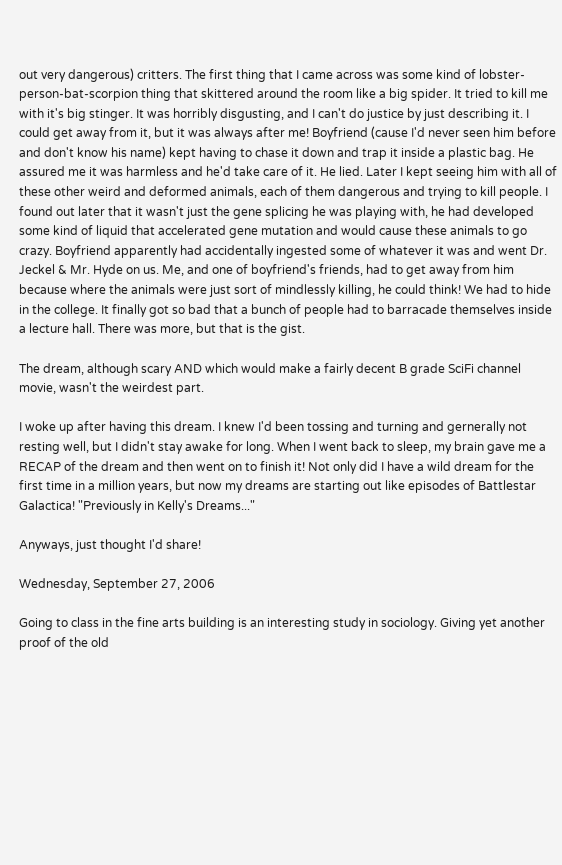out very dangerous) critters. The first thing that I came across was some kind of lobster-person-bat-scorpion thing that skittered around the room like a big spider. It tried to kill me with it's big stinger. It was horribly disgusting, and I can't do justice by just describing it. I could get away from it, but it was always after me! Boyfriend (cause I'd never seen him before and don't know his name) kept having to chase it down and trap it inside a plastic bag. He assured me it was harmless and he'd take care of it. He lied. Later I kept seeing him with all of these other weird and deformed animals, each of them dangerous and trying to kill people. I found out later that it wasn't just the gene splicing he was playing with, he had developed some kind of liquid that accelerated gene mutation and would cause these animals to go crazy. Boyfriend apparently had accidentally ingested some of whatever it was and went Dr. Jeckel & Mr. Hyde on us. Me, and one of boyfriend's friends, had to get away from him because where the animals were just sort of mindlessly killing, he could think! We had to hide in the college. It finally got so bad that a bunch of people had to barracade themselves inside a lecture hall. There was more, but that is the gist.

The dream, although scary AND which would make a fairly decent B grade SciFi channel movie, wasn't the weirdest part.

I woke up after having this dream. I knew I'd been tossing and turning and gernerally not resting well, but I didn't stay awake for long. When I went back to sleep, my brain gave me a RECAP of the dream and then went on to finish it! Not only did I have a wild dream for the first time in a million years, but now my dreams are starting out like episodes of Battlestar Galactica! "Previously in Kelly's Dreams..."

Anyways, just thought I'd share!

Wednesday, September 27, 2006

Going to class in the fine arts building is an interesting study in sociology. Giving yet another proof of the old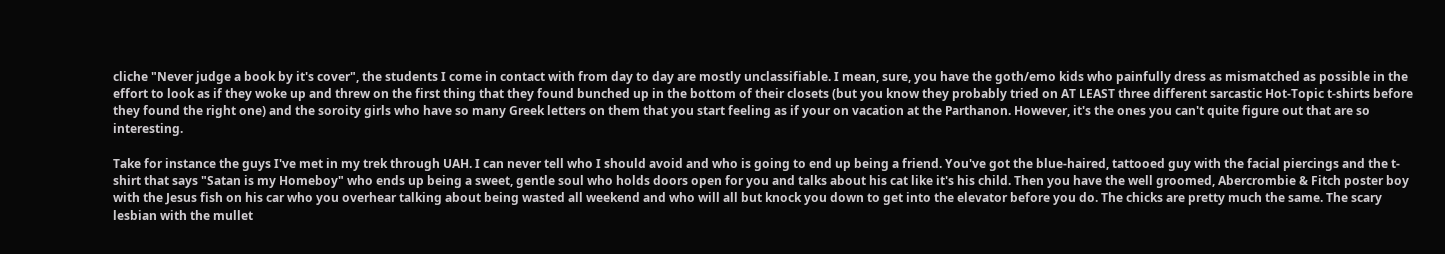cliche "Never judge a book by it's cover", the students I come in contact with from day to day are mostly unclassifiable. I mean, sure, you have the goth/emo kids who painfully dress as mismatched as possible in the effort to look as if they woke up and threw on the first thing that they found bunched up in the bottom of their closets (but you know they probably tried on AT LEAST three different sarcastic Hot-Topic t-shirts before they found the right one) and the soroity girls who have so many Greek letters on them that you start feeling as if your on vacation at the Parthanon. However, it's the ones you can't quite figure out that are so interesting.

Take for instance the guys I've met in my trek through UAH. I can never tell who I should avoid and who is going to end up being a friend. You've got the blue-haired, tattooed guy with the facial piercings and the t-shirt that says "Satan is my Homeboy" who ends up being a sweet, gentle soul who holds doors open for you and talks about his cat like it's his child. Then you have the well groomed, Abercrombie & Fitch poster boy with the Jesus fish on his car who you overhear talking about being wasted all weekend and who will all but knock you down to get into the elevator before you do. The chicks are pretty much the same. The scary lesbian with the mullet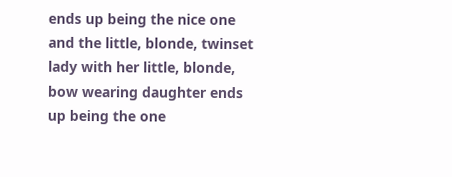ends up being the nice one and the little, blonde, twinset lady with her little, blonde, bow wearing daughter ends up being the one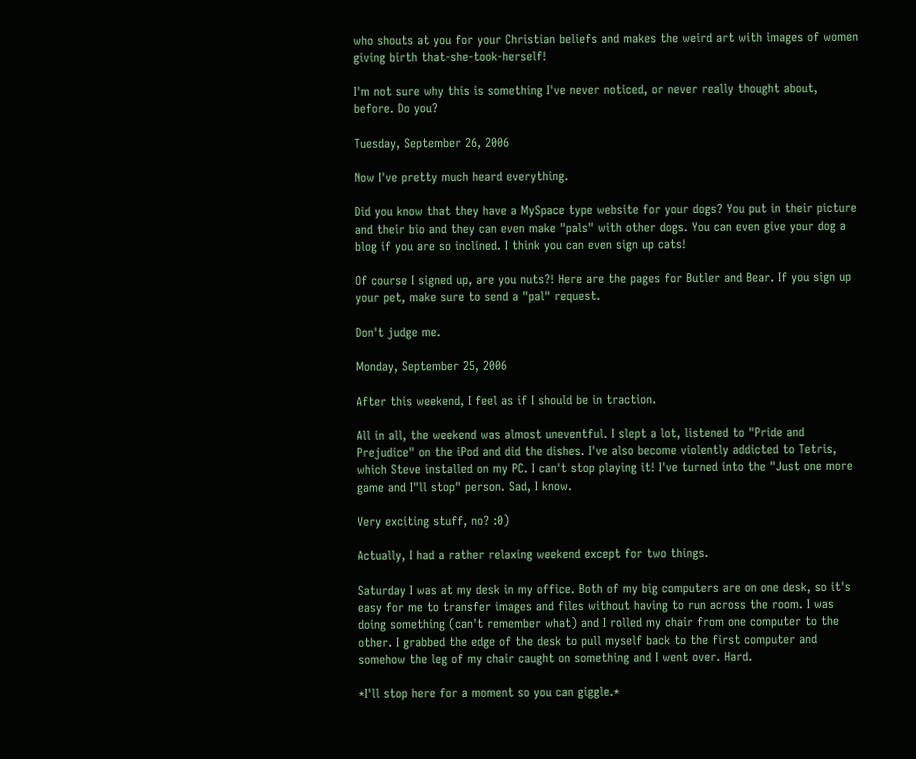who shouts at you for your Christian beliefs and makes the weird art with images of women giving birth that-she-took-herself!

I'm not sure why this is something I've never noticed, or never really thought about, before. Do you?

Tuesday, September 26, 2006

Now I've pretty much heard everything.

Did you know that they have a MySpace type website for your dogs? You put in their picture and their bio and they can even make "pals" with other dogs. You can even give your dog a blog if you are so inclined. I think you can even sign up cats!

Of course I signed up, are you nuts?! Here are the pages for Butler and Bear. If you sign up your pet, make sure to send a "pal" request.

Don't judge me.

Monday, September 25, 2006

After this weekend, I feel as if I should be in traction.

All in all, the weekend was almost uneventful. I slept a lot, listened to "Pride and Prejudice" on the iPod and did the dishes. I've also become violently addicted to Tetris, which Steve installed on my PC. I can't stop playing it! I've turned into the "Just one more game and I"ll stop" person. Sad, I know.

Very exciting stuff, no? :0)

Actually, I had a rather relaxing weekend except for two things.

Saturday I was at my desk in my office. Both of my big computers are on one desk, so it's easy for me to transfer images and files without having to run across the room. I was doing something (can't remember what) and I rolled my chair from one computer to the other. I grabbed the edge of the desk to pull myself back to the first computer and somehow the leg of my chair caught on something and I went over. Hard.

*I'll stop here for a moment so you can giggle.*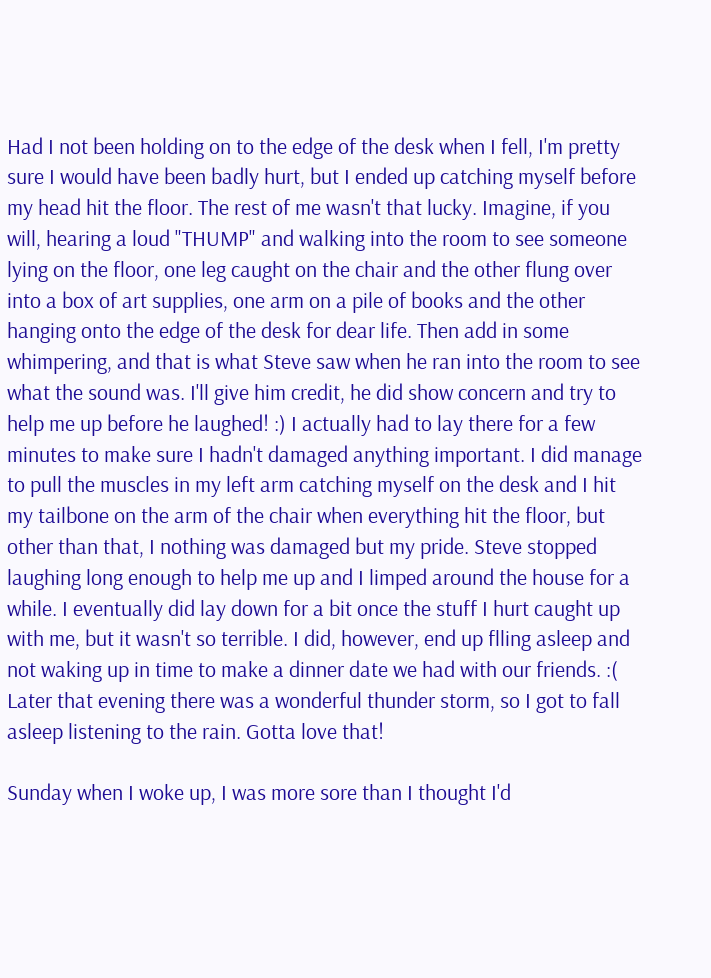Had I not been holding on to the edge of the desk when I fell, I'm pretty sure I would have been badly hurt, but I ended up catching myself before my head hit the floor. The rest of me wasn't that lucky. Imagine, if you will, hearing a loud "THUMP" and walking into the room to see someone lying on the floor, one leg caught on the chair and the other flung over into a box of art supplies, one arm on a pile of books and the other hanging onto the edge of the desk for dear life. Then add in some whimpering, and that is what Steve saw when he ran into the room to see what the sound was. I'll give him credit, he did show concern and try to help me up before he laughed! :) I actually had to lay there for a few minutes to make sure I hadn't damaged anything important. I did manage to pull the muscles in my left arm catching myself on the desk and I hit my tailbone on the arm of the chair when everything hit the floor, but other than that, I nothing was damaged but my pride. Steve stopped laughing long enough to help me up and I limped around the house for a while. I eventually did lay down for a bit once the stuff I hurt caught up with me, but it wasn't so terrible. I did, however, end up flling asleep and not waking up in time to make a dinner date we had with our friends. :( Later that evening there was a wonderful thunder storm, so I got to fall asleep listening to the rain. Gotta love that!

Sunday when I woke up, I was more sore than I thought I'd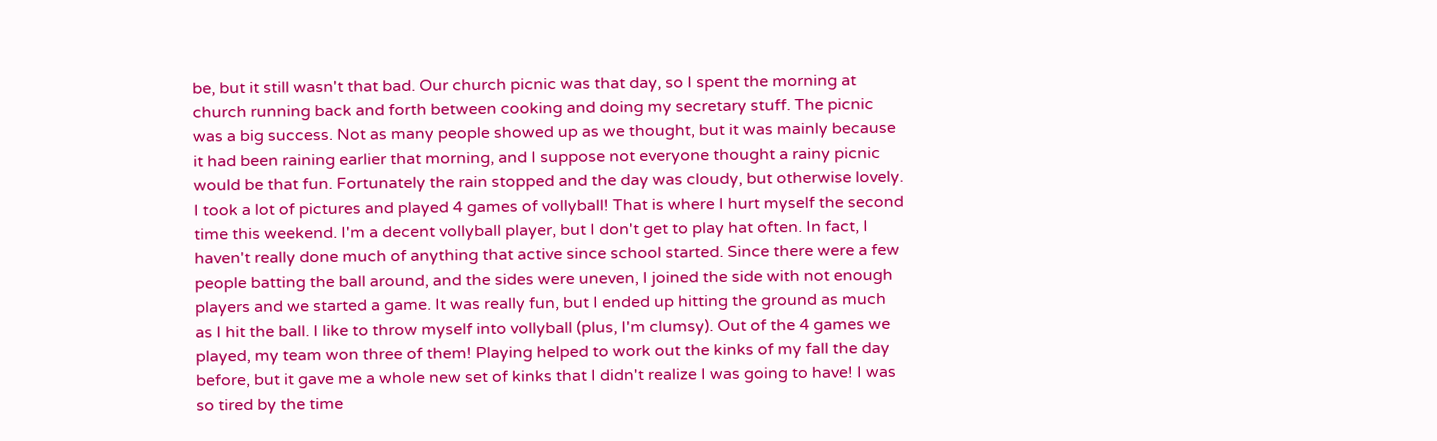be, but it still wasn't that bad. Our church picnic was that day, so I spent the morning at church running back and forth between cooking and doing my secretary stuff. The picnic was a big success. Not as many people showed up as we thought, but it was mainly because it had been raining earlier that morning, and I suppose not everyone thought a rainy picnic would be that fun. Fortunately the rain stopped and the day was cloudy, but otherwise lovely. I took a lot of pictures and played 4 games of vollyball! That is where I hurt myself the second time this weekend. I'm a decent vollyball player, but I don't get to play hat often. In fact, I haven't really done much of anything that active since school started. Since there were a few people batting the ball around, and the sides were uneven, I joined the side with not enough players and we started a game. It was really fun, but I ended up hitting the ground as much as I hit the ball. I like to throw myself into vollyball (plus, I'm clumsy). Out of the 4 games we played, my team won three of them! Playing helped to work out the kinks of my fall the day before, but it gave me a whole new set of kinks that I didn't realize I was going to have! I was so tired by the time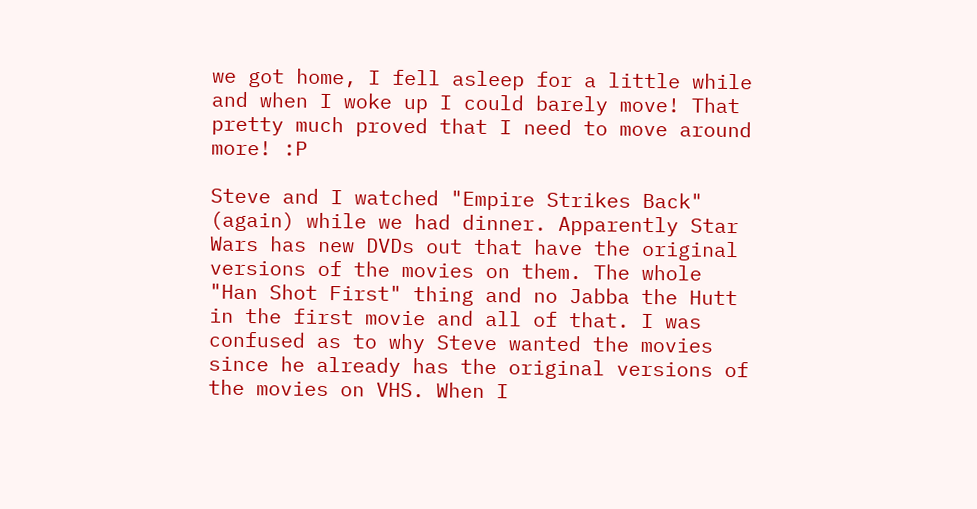we got home, I fell asleep for a little while and when I woke up I could barely move! That pretty much proved that I need to move around more! :P

Steve and I watched "Empire Strikes Back" (again) while we had dinner. Apparently Star Wars has new DVDs out that have the original versions of the movies on them. The whole "Han Shot First" thing and no Jabba the Hutt in the first movie and all of that. I was confused as to why Steve wanted the movies since he already has the original versions of the movies on VHS. When I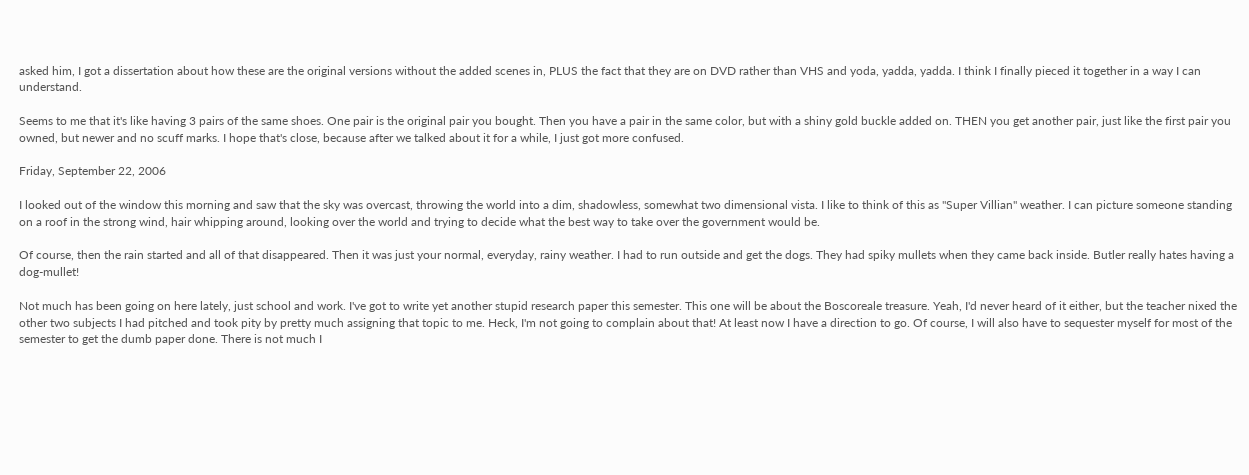asked him, I got a dissertation about how these are the original versions without the added scenes in, PLUS the fact that they are on DVD rather than VHS and yoda, yadda, yadda. I think I finally pieced it together in a way I can understand.

Seems to me that it's like having 3 pairs of the same shoes. One pair is the original pair you bought. Then you have a pair in the same color, but with a shiny gold buckle added on. THEN you get another pair, just like the first pair you owned, but newer and no scuff marks. I hope that's close, because after we talked about it for a while, I just got more confused.

Friday, September 22, 2006

I looked out of the window this morning and saw that the sky was overcast, throwing the world into a dim, shadowless, somewhat two dimensional vista. I like to think of this as "Super Villian" weather. I can picture someone standing on a roof in the strong wind, hair whipping around, looking over the world and trying to decide what the best way to take over the government would be.

Of course, then the rain started and all of that disappeared. Then it was just your normal, everyday, rainy weather. I had to run outside and get the dogs. They had spiky mullets when they came back inside. Butler really hates having a dog-mullet!

Not much has been going on here lately, just school and work. I've got to write yet another stupid research paper this semester. This one will be about the Boscoreale treasure. Yeah, I'd never heard of it either, but the teacher nixed the other two subjects I had pitched and took pity by pretty much assigning that topic to me. Heck, I'm not going to complain about that! At least now I have a direction to go. Of course, I will also have to sequester myself for most of the semester to get the dumb paper done. There is not much I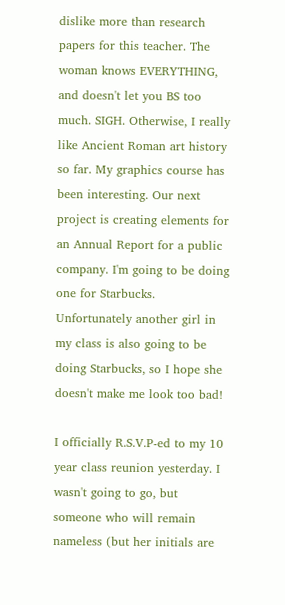dislike more than research papers for this teacher. The woman knows EVERYTHING, and doesn't let you BS too much. SIGH. Otherwise, I really like Ancient Roman art history so far. My graphics course has been interesting. Our next project is creating elements for an Annual Report for a public company. I'm going to be doing one for Starbucks. Unfortunately another girl in my class is also going to be doing Starbucks, so I hope she doesn't make me look too bad!

I officially R.S.V.P-ed to my 10 year class reunion yesterday. I wasn't going to go, but someone who will remain nameless (but her initials are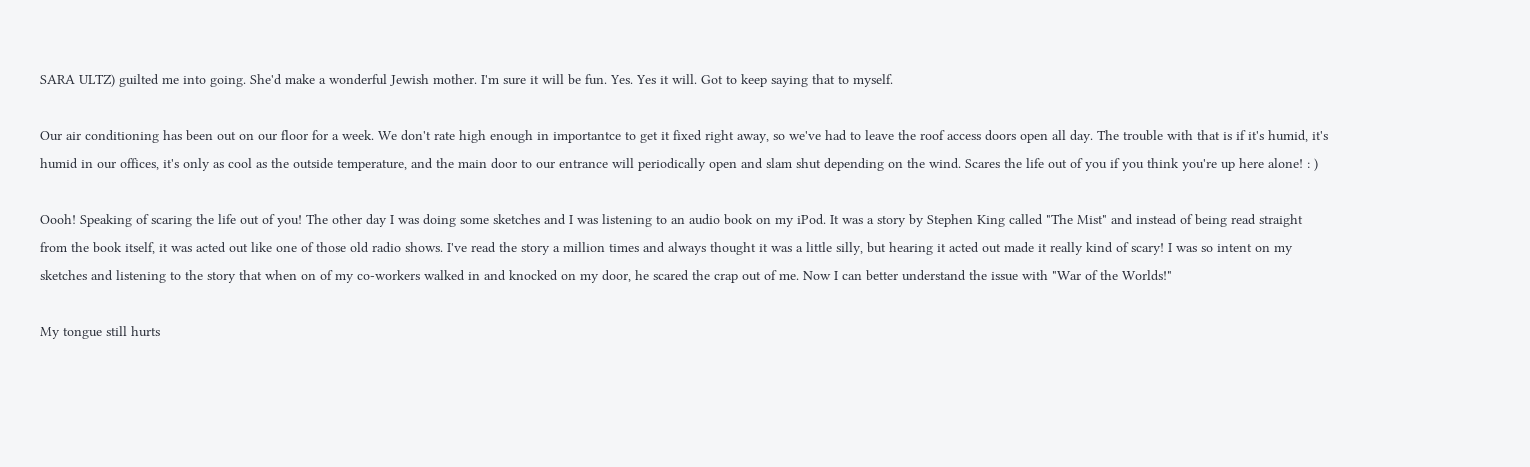SARA ULTZ) guilted me into going. She'd make a wonderful Jewish mother. I'm sure it will be fun. Yes. Yes it will. Got to keep saying that to myself.

Our air conditioning has been out on our floor for a week. We don't rate high enough in importantce to get it fixed right away, so we've had to leave the roof access doors open all day. The trouble with that is if it's humid, it's humid in our offices, it's only as cool as the outside temperature, and the main door to our entrance will periodically open and slam shut depending on the wind. Scares the life out of you if you think you're up here alone! : )

Oooh! Speaking of scaring the life out of you! The other day I was doing some sketches and I was listening to an audio book on my iPod. It was a story by Stephen King called "The Mist" and instead of being read straight from the book itself, it was acted out like one of those old radio shows. I've read the story a million times and always thought it was a little silly, but hearing it acted out made it really kind of scary! I was so intent on my sketches and listening to the story that when on of my co-workers walked in and knocked on my door, he scared the crap out of me. Now I can better understand the issue with "War of the Worlds!"

My tongue still hurts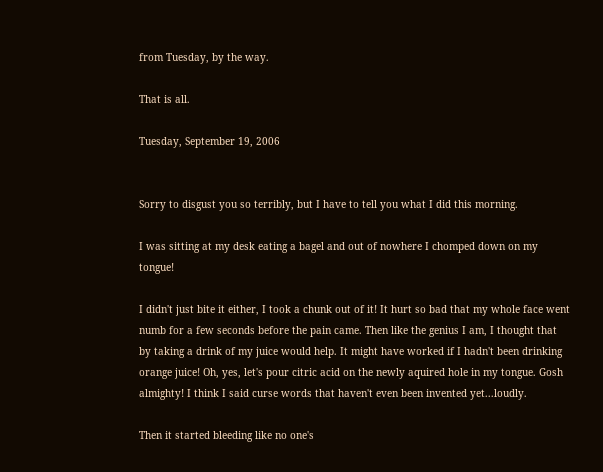from Tuesday, by the way.

That is all.

Tuesday, September 19, 2006


Sorry to disgust you so terribly, but I have to tell you what I did this morning.

I was sitting at my desk eating a bagel and out of nowhere I chomped down on my tongue!

I didn't just bite it either, I took a chunk out of it! It hurt so bad that my whole face went numb for a few seconds before the pain came. Then like the genius I am, I thought that by taking a drink of my juice would help. It might have worked if I hadn't been drinking orange juice! Oh, yes, let's pour citric acid on the newly aquired hole in my tongue. Gosh almighty! I think I said curse words that haven't even been invented yet...loudly.

Then it started bleeding like no one's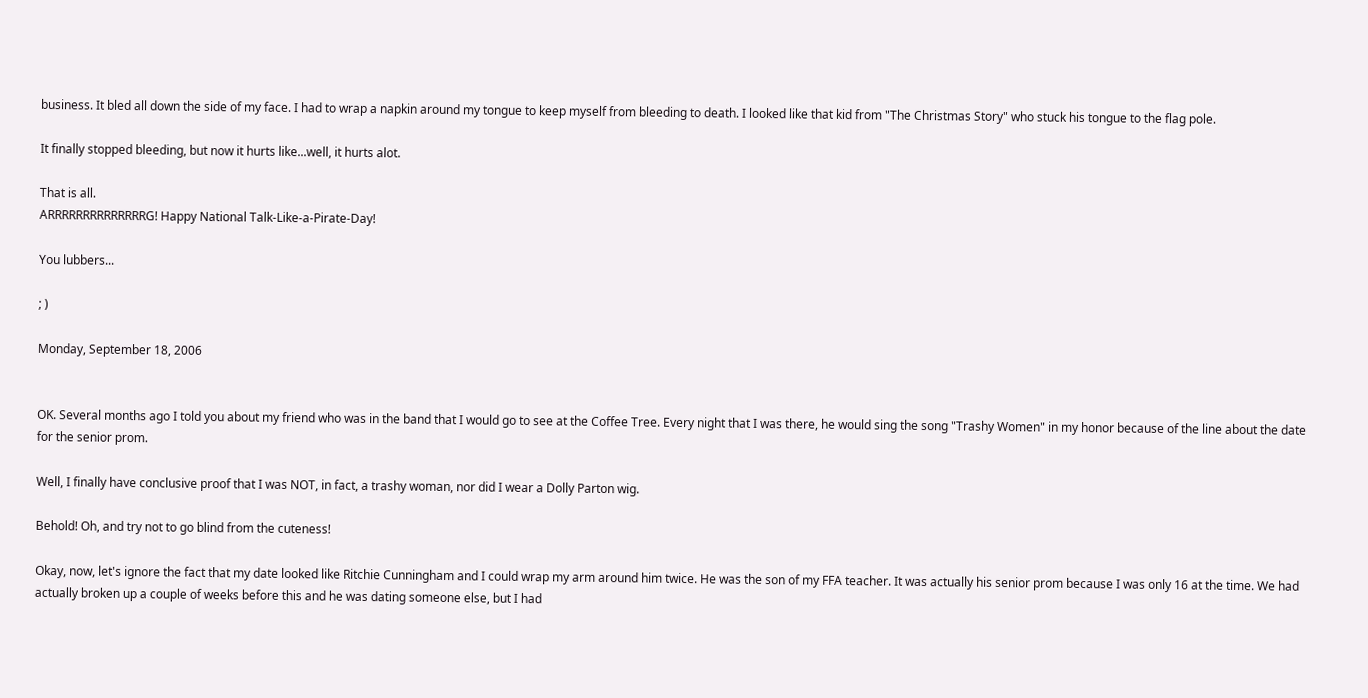business. It bled all down the side of my face. I had to wrap a napkin around my tongue to keep myself from bleeding to death. I looked like that kid from "The Christmas Story" who stuck his tongue to the flag pole.

It finally stopped bleeding, but now it hurts like...well, it hurts alot.

That is all.
ARRRRRRRRRRRRRRG! Happy National Talk-Like-a-Pirate-Day!

You lubbers...

; )

Monday, September 18, 2006


OK. Several months ago I told you about my friend who was in the band that I would go to see at the Coffee Tree. Every night that I was there, he would sing the song "Trashy Women" in my honor because of the line about the date for the senior prom.

Well, I finally have conclusive proof that I was NOT, in fact, a trashy woman, nor did I wear a Dolly Parton wig.

Behold! Oh, and try not to go blind from the cuteness!

Okay, now, let's ignore the fact that my date looked like Ritchie Cunningham and I could wrap my arm around him twice. He was the son of my FFA teacher. It was actually his senior prom because I was only 16 at the time. We had actually broken up a couple of weeks before this and he was dating someone else, but I had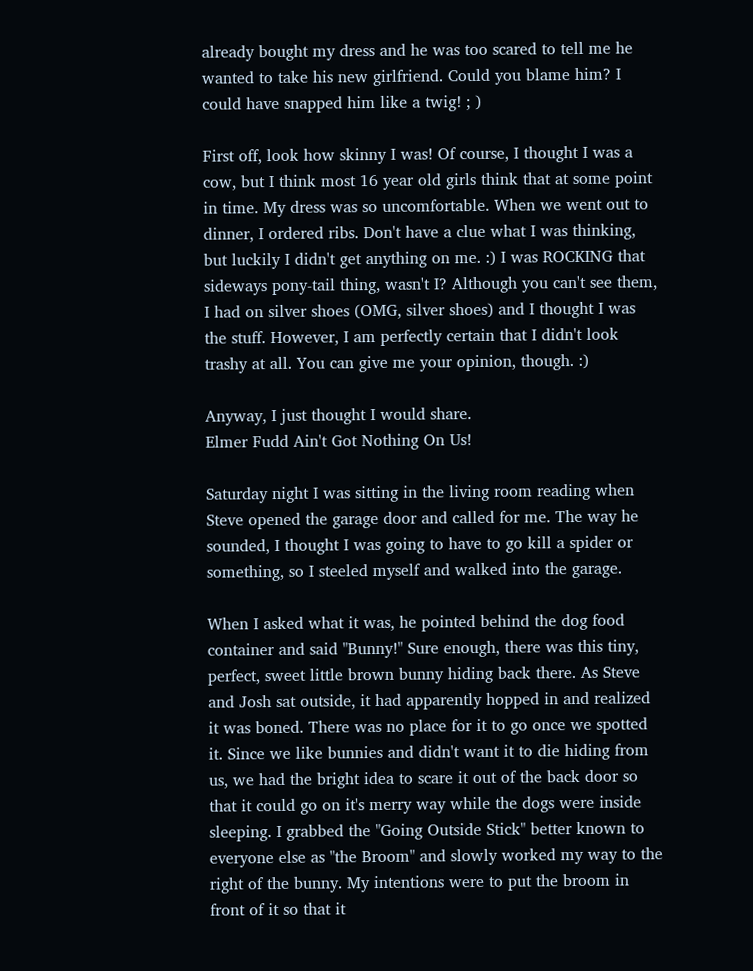already bought my dress and he was too scared to tell me he wanted to take his new girlfriend. Could you blame him? I could have snapped him like a twig! ; )

First off, look how skinny I was! Of course, I thought I was a cow, but I think most 16 year old girls think that at some point in time. My dress was so uncomfortable. When we went out to dinner, I ordered ribs. Don't have a clue what I was thinking, but luckily I didn't get anything on me. :) I was ROCKING that sideways pony-tail thing, wasn't I? Although you can't see them, I had on silver shoes (OMG, silver shoes) and I thought I was the stuff. However, I am perfectly certain that I didn't look trashy at all. You can give me your opinion, though. :)

Anyway, I just thought I would share.
Elmer Fudd Ain't Got Nothing On Us!

Saturday night I was sitting in the living room reading when Steve opened the garage door and called for me. The way he sounded, I thought I was going to have to go kill a spider or something, so I steeled myself and walked into the garage.

When I asked what it was, he pointed behind the dog food container and said "Bunny!" Sure enough, there was this tiny, perfect, sweet little brown bunny hiding back there. As Steve and Josh sat outside, it had apparently hopped in and realized it was boned. There was no place for it to go once we spotted it. Since we like bunnies and didn't want it to die hiding from us, we had the bright idea to scare it out of the back door so that it could go on it's merry way while the dogs were inside sleeping. I grabbed the "Going Outside Stick" better known to everyone else as "the Broom" and slowly worked my way to the right of the bunny. My intentions were to put the broom in front of it so that it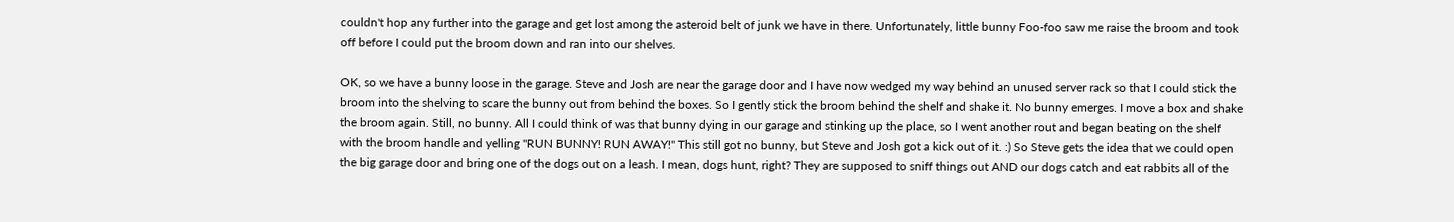couldn't hop any further into the garage and get lost among the asteroid belt of junk we have in there. Unfortunately, little bunny Foo-foo saw me raise the broom and took off before I could put the broom down and ran into our shelves.

OK, so we have a bunny loose in the garage. Steve and Josh are near the garage door and I have now wedged my way behind an unused server rack so that I could stick the broom into the shelving to scare the bunny out from behind the boxes. So I gently stick the broom behind the shelf and shake it. No bunny emerges. I move a box and shake the broom again. Still, no bunny. All I could think of was that bunny dying in our garage and stinking up the place, so I went another rout and began beating on the shelf with the broom handle and yelling "RUN BUNNY! RUN AWAY!" This still got no bunny, but Steve and Josh got a kick out of it. :) So Steve gets the idea that we could open the big garage door and bring one of the dogs out on a leash. I mean, dogs hunt, right? They are supposed to sniff things out AND our dogs catch and eat rabbits all of the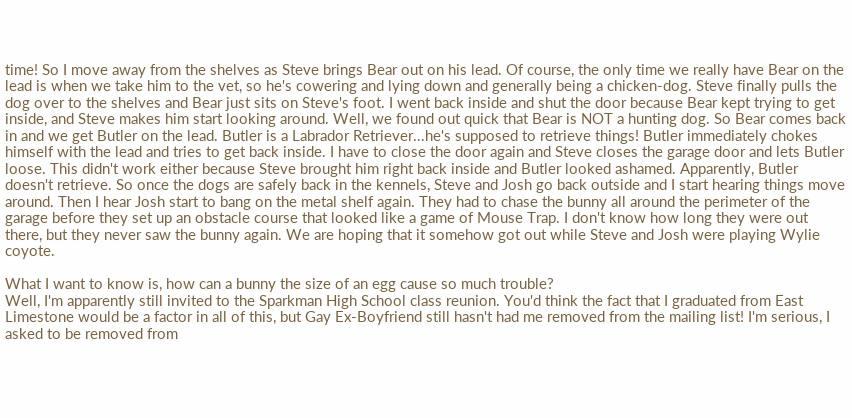time! So I move away from the shelves as Steve brings Bear out on his lead. Of course, the only time we really have Bear on the lead is when we take him to the vet, so he's cowering and lying down and generally being a chicken-dog. Steve finally pulls the dog over to the shelves and Bear just sits on Steve's foot. I went back inside and shut the door because Bear kept trying to get inside, and Steve makes him start looking around. Well, we found out quick that Bear is NOT a hunting dog. So Bear comes back in and we get Butler on the lead. Butler is a Labrador Retriever...he's supposed to retrieve things! Butler immediately chokes himself with the lead and tries to get back inside. I have to close the door again and Steve closes the garage door and lets Butler loose. This didn't work either because Steve brought him right back inside and Butler looked ashamed. Apparently, Butler doesn't retrieve. So once the dogs are safely back in the kennels, Steve and Josh go back outside and I start hearing things move around. Then I hear Josh start to bang on the metal shelf again. They had to chase the bunny all around the perimeter of the garage before they set up an obstacle course that looked like a game of Mouse Trap. I don't know how long they were out there, but they never saw the bunny again. We are hoping that it somehow got out while Steve and Josh were playing Wylie coyote.

What I want to know is, how can a bunny the size of an egg cause so much trouble?
Well, I'm apparently still invited to the Sparkman High School class reunion. You'd think the fact that I graduated from East Limestone would be a factor in all of this, but Gay Ex-Boyfriend still hasn't had me removed from the mailing list! I'm serious, I asked to be removed from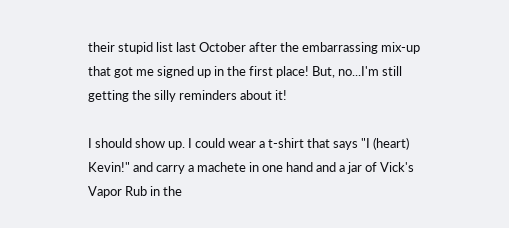their stupid list last October after the embarrassing mix-up that got me signed up in the first place! But, no...I'm still getting the silly reminders about it!

I should show up. I could wear a t-shirt that says "I (heart) Kevin!" and carry a machete in one hand and a jar of Vick's Vapor Rub in the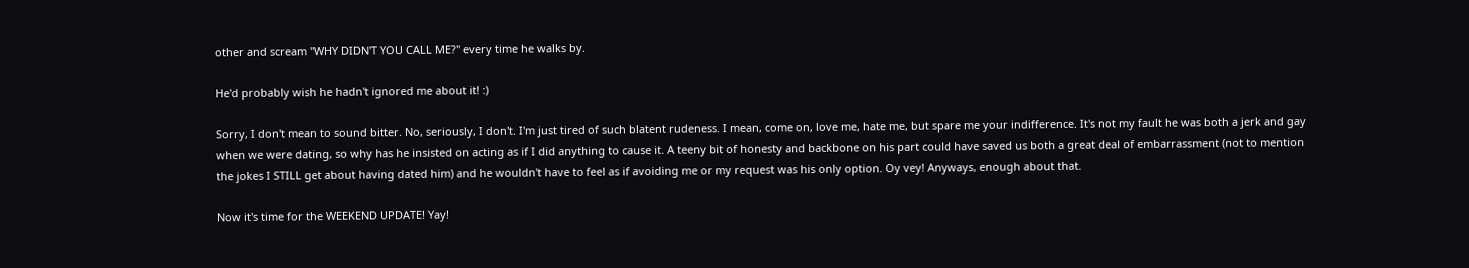other and scream "WHY DIDN'T YOU CALL ME?" every time he walks by.

He'd probably wish he hadn't ignored me about it! :)

Sorry, I don't mean to sound bitter. No, seriously, I don't. I'm just tired of such blatent rudeness. I mean, come on, love me, hate me, but spare me your indifference. It's not my fault he was both a jerk and gay when we were dating, so why has he insisted on acting as if I did anything to cause it. A teeny bit of honesty and backbone on his part could have saved us both a great deal of embarrassment (not to mention the jokes I STILL get about having dated him) and he wouldn't have to feel as if avoiding me or my request was his only option. Oy vey! Anyways, enough about that.

Now it's time for the WEEKEND UPDATE! Yay!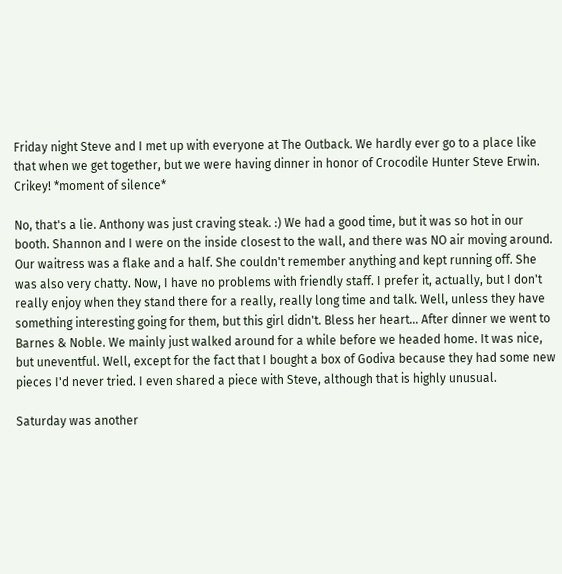Friday night Steve and I met up with everyone at The Outback. We hardly ever go to a place like that when we get together, but we were having dinner in honor of Crocodile Hunter Steve Erwin. Crikey! *moment of silence*

No, that's a lie. Anthony was just craving steak. :) We had a good time, but it was so hot in our booth. Shannon and I were on the inside closest to the wall, and there was NO air moving around. Our waitress was a flake and a half. She couldn't remember anything and kept running off. She was also very chatty. Now, I have no problems with friendly staff. I prefer it, actually, but I don't really enjoy when they stand there for a really, really long time and talk. Well, unless they have something interesting going for them, but this girl didn't. Bless her heart... After dinner we went to Barnes & Noble. We mainly just walked around for a while before we headed home. It was nice, but uneventful. Well, except for the fact that I bought a box of Godiva because they had some new pieces I'd never tried. I even shared a piece with Steve, although that is highly unusual.

Saturday was another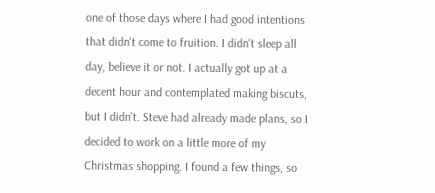one of those days where I had good intentions that didn't come to fruition. I didn't sleep all day, believe it or not. I actually got up at a decent hour and contemplated making biscuts, but I didn't. Steve had already made plans, so I decided to work on a little more of my Christmas shopping. I found a few things, so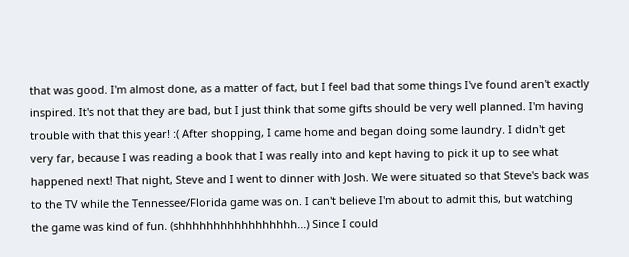that was good. I'm almost done, as a matter of fact, but I feel bad that some things I've found aren't exactly inspired. It's not that they are bad, but I just think that some gifts should be very well planned. I'm having trouble with that this year! :( After shopping, I came home and began doing some laundry. I didn't get very far, because I was reading a book that I was really into and kept having to pick it up to see what happened next! That night, Steve and I went to dinner with Josh. We were situated so that Steve's back was to the TV while the Tennessee/Florida game was on. I can't believe I'm about to admit this, but watching the game was kind of fun. (shhhhhhhhhhhhhhhhh...) Since I could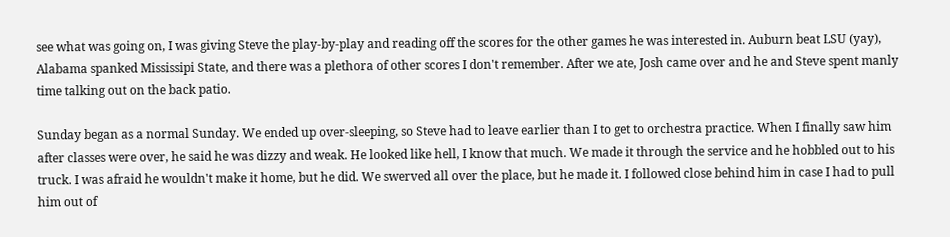see what was going on, I was giving Steve the play-by-play and reading off the scores for the other games he was interested in. Auburn beat LSU (yay), Alabama spanked Mississipi State, and there was a plethora of other scores I don't remember. After we ate, Josh came over and he and Steve spent manly time talking out on the back patio.

Sunday began as a normal Sunday. We ended up over-sleeping, so Steve had to leave earlier than I to get to orchestra practice. When I finally saw him after classes were over, he said he was dizzy and weak. He looked like hell, I know that much. We made it through the service and he hobbled out to his truck. I was afraid he wouldn't make it home, but he did. We swerved all over the place, but he made it. I followed close behind him in case I had to pull him out of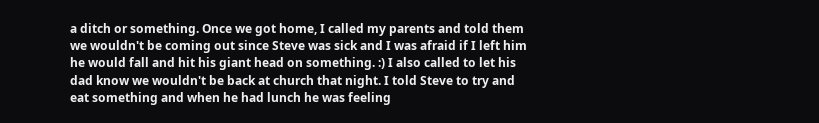a ditch or something. Once we got home, I called my parents and told them we wouldn't be coming out since Steve was sick and I was afraid if I left him he would fall and hit his giant head on something. :) I also called to let his dad know we wouldn't be back at church that night. I told Steve to try and eat something and when he had lunch he was feeling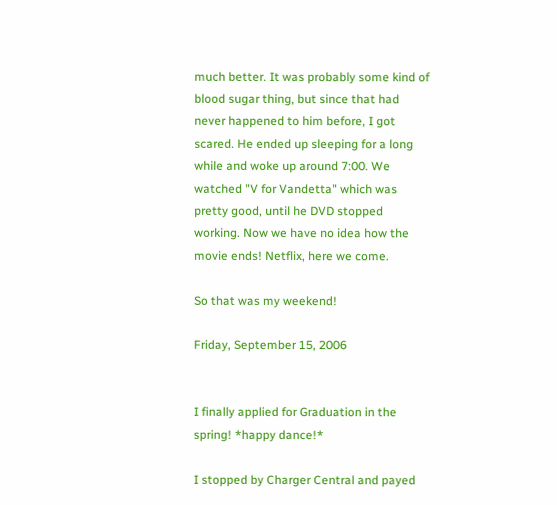much better. It was probably some kind of blood sugar thing, but since that had never happened to him before, I got scared. He ended up sleeping for a long while and woke up around 7:00. We watched "V for Vandetta" which was pretty good, until he DVD stopped working. Now we have no idea how the movie ends! Netflix, here we come.

So that was my weekend!

Friday, September 15, 2006


I finally applied for Graduation in the spring! *happy dance!*

I stopped by Charger Central and payed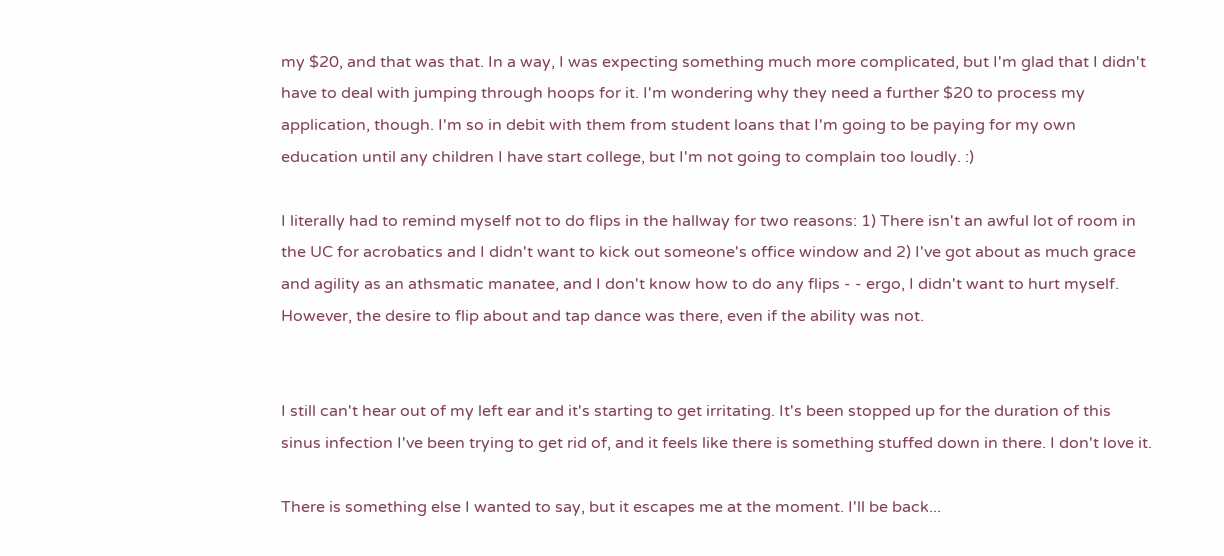my $20, and that was that. In a way, I was expecting something much more complicated, but I'm glad that I didn't have to deal with jumping through hoops for it. I'm wondering why they need a further $20 to process my application, though. I'm so in debit with them from student loans that I'm going to be paying for my own education until any children I have start college, but I'm not going to complain too loudly. :)

I literally had to remind myself not to do flips in the hallway for two reasons: 1) There isn't an awful lot of room in the UC for acrobatics and I didn't want to kick out someone's office window and 2) I've got about as much grace and agility as an athsmatic manatee, and I don't know how to do any flips - - ergo, I didn't want to hurt myself. However, the desire to flip about and tap dance was there, even if the ability was not.


I still can't hear out of my left ear and it's starting to get irritating. It's been stopped up for the duration of this sinus infection I've been trying to get rid of, and it feels like there is something stuffed down in there. I don't love it.

There is something else I wanted to say, but it escapes me at the moment. I'll be back...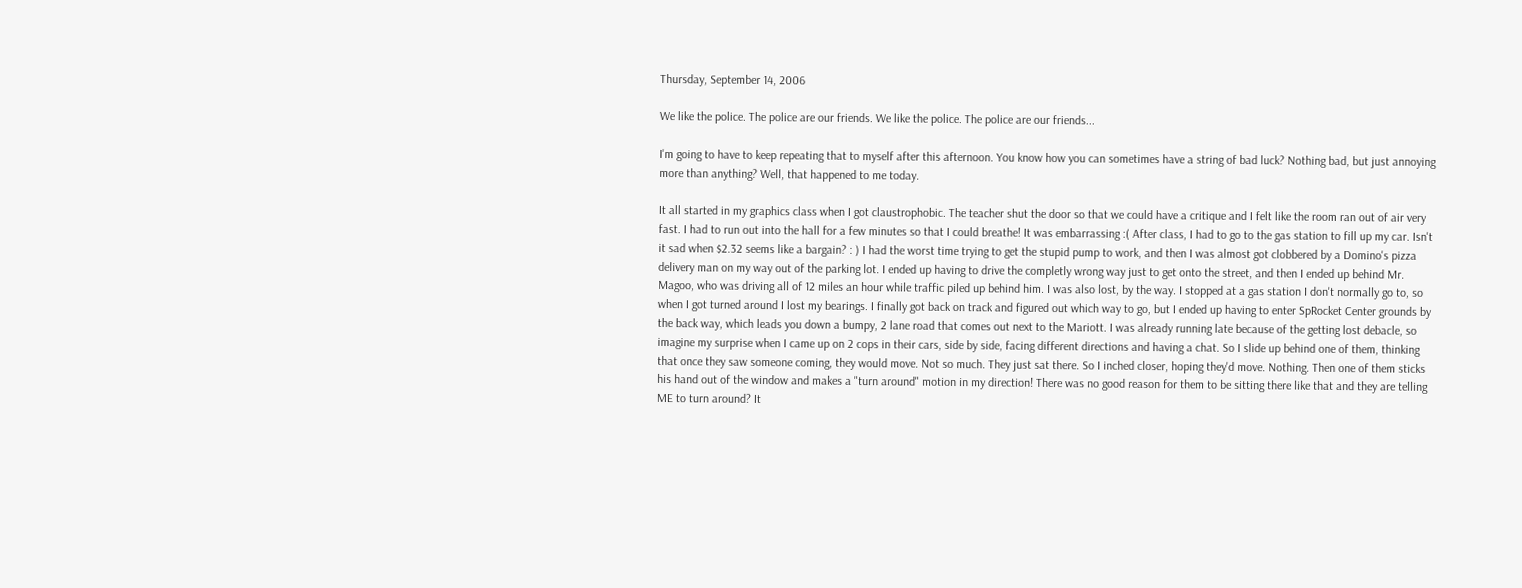Thursday, September 14, 2006

We like the police. The police are our friends. We like the police. The police are our friends...

I'm going to have to keep repeating that to myself after this afternoon. You know how you can sometimes have a string of bad luck? Nothing bad, but just annoying more than anything? Well, that happened to me today.

It all started in my graphics class when I got claustrophobic. The teacher shut the door so that we could have a critique and I felt like the room ran out of air very fast. I had to run out into the hall for a few minutes so that I could breathe! It was embarrassing :( After class, I had to go to the gas station to fill up my car. Isn't it sad when $2.32 seems like a bargain? : ) I had the worst time trying to get the stupid pump to work, and then I was almost got clobbered by a Domino's pizza delivery man on my way out of the parking lot. I ended up having to drive the completly wrong way just to get onto the street, and then I ended up behind Mr. Magoo, who was driving all of 12 miles an hour while traffic piled up behind him. I was also lost, by the way. I stopped at a gas station I don't normally go to, so when I got turned around I lost my bearings. I finally got back on track and figured out which way to go, but I ended up having to enter SpRocket Center grounds by the back way, which leads you down a bumpy, 2 lane road that comes out next to the Mariott. I was already running late because of the getting lost debacle, so imagine my surprise when I came up on 2 cops in their cars, side by side, facing different directions and having a chat. So I slide up behind one of them, thinking that once they saw someone coming, they would move. Not so much. They just sat there. So I inched closer, hoping they'd move. Nothing. Then one of them sticks his hand out of the window and makes a "turn around" motion in my direction! There was no good reason for them to be sitting there like that and they are telling ME to turn around? It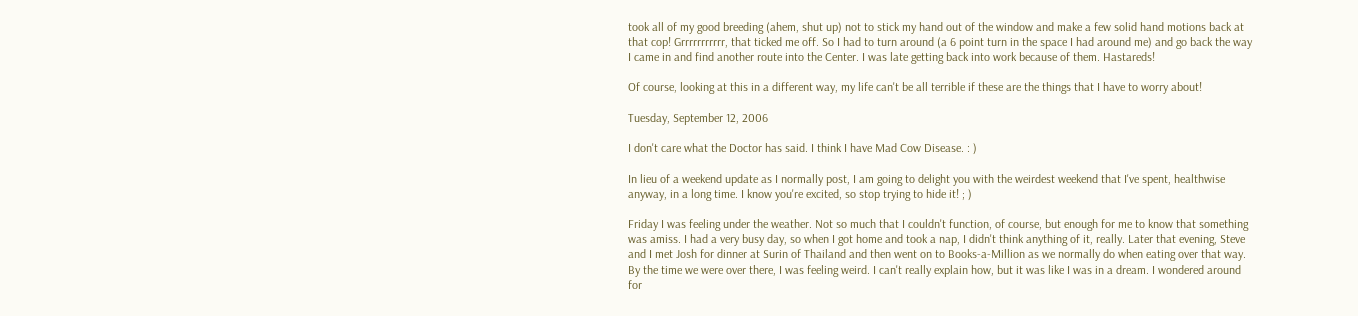took all of my good breeding (ahem, shut up) not to stick my hand out of the window and make a few solid hand motions back at that cop! Grrrrrrrrrrr, that ticked me off. So I had to turn around (a 6 point turn in the space I had around me) and go back the way I came in and find another route into the Center. I was late getting back into work because of them. Hastareds!

Of course, looking at this in a different way, my life can't be all terrible if these are the things that I have to worry about!

Tuesday, September 12, 2006

I don't care what the Doctor has said. I think I have Mad Cow Disease. : )

In lieu of a weekend update as I normally post, I am going to delight you with the weirdest weekend that I've spent, healthwise anyway, in a long time. I know you're excited, so stop trying to hide it! ; )

Friday I was feeling under the weather. Not so much that I couldn't function, of course, but enough for me to know that something was amiss. I had a very busy day, so when I got home and took a nap, I didn't think anything of it, really. Later that evening, Steve and I met Josh for dinner at Surin of Thailand and then went on to Books-a-Million as we normally do when eating over that way. By the time we were over there, I was feeling weird. I can't really explain how, but it was like I was in a dream. I wondered around for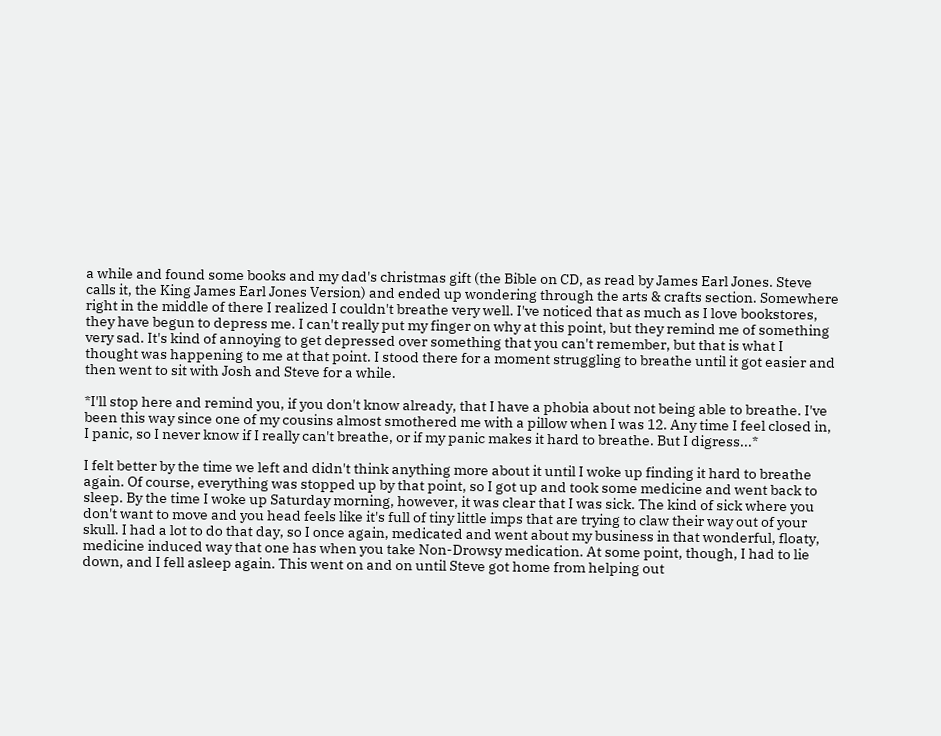a while and found some books and my dad's christmas gift (the Bible on CD, as read by James Earl Jones. Steve calls it, the King James Earl Jones Version) and ended up wondering through the arts & crafts section. Somewhere right in the middle of there I realized I couldn't breathe very well. I've noticed that as much as I love bookstores, they have begun to depress me. I can't really put my finger on why at this point, but they remind me of something very sad. It's kind of annoying to get depressed over something that you can't remember, but that is what I thought was happening to me at that point. I stood there for a moment struggling to breathe until it got easier and then went to sit with Josh and Steve for a while.

*I'll stop here and remind you, if you don't know already, that I have a phobia about not being able to breathe. I've been this way since one of my cousins almost smothered me with a pillow when I was 12. Any time I feel closed in, I panic, so I never know if I really can't breathe, or if my panic makes it hard to breathe. But I digress...*

I felt better by the time we left and didn't think anything more about it until I woke up finding it hard to breathe again. Of course, everything was stopped up by that point, so I got up and took some medicine and went back to sleep. By the time I woke up Saturday morning, however, it was clear that I was sick. The kind of sick where you don't want to move and you head feels like it's full of tiny little imps that are trying to claw their way out of your skull. I had a lot to do that day, so I once again, medicated and went about my business in that wonderful, floaty, medicine induced way that one has when you take Non-Drowsy medication. At some point, though, I had to lie down, and I fell asleep again. This went on and on until Steve got home from helping out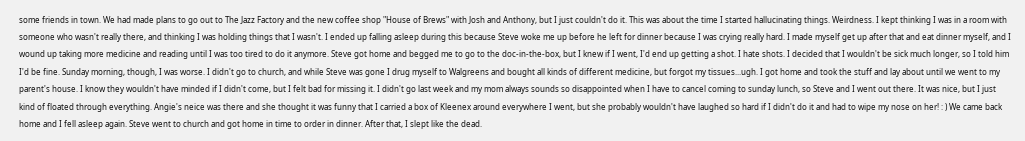some friends in town. We had made plans to go out to The Jazz Factory and the new coffee shop "House of Brews" with Josh and Anthony, but I just couldn't do it. This was about the time I started hallucinating things. Weirdness. I kept thinking I was in a room with someone who wasn't really there, and thinking I was holding things that I wasn't. I ended up falling asleep during this because Steve woke me up before he left for dinner because I was crying really hard. I made myself get up after that and eat dinner myself, and I wound up taking more medicine and reading until I was too tired to do it anymore. Steve got home and begged me to go to the doc-in-the-box, but I knew if I went, I'd end up getting a shot. I hate shots. I decided that I wouldn't be sick much longer, so I told him I'd be fine. Sunday morning, though, I was worse. I didn't go to church, and while Steve was gone I drug myself to Walgreens and bought all kinds of different medicine, but forgot my tissues...ugh. I got home and took the stuff and lay about until we went to my parent's house. I know they wouldn't have minded if I didn't come, but I felt bad for missing it. I didn't go last week and my mom always sounds so disappointed when I have to cancel coming to sunday lunch, so Steve and I went out there. It was nice, but I just kind of floated through everything. Angie's neice was there and she thought it was funny that I carried a box of Kleenex around everywhere I went, but she probably wouldn't have laughed so hard if I didn't do it and had to wipe my nose on her! : ) We came back home and I fell asleep again. Steve went to church and got home in time to order in dinner. After that, I slept like the dead.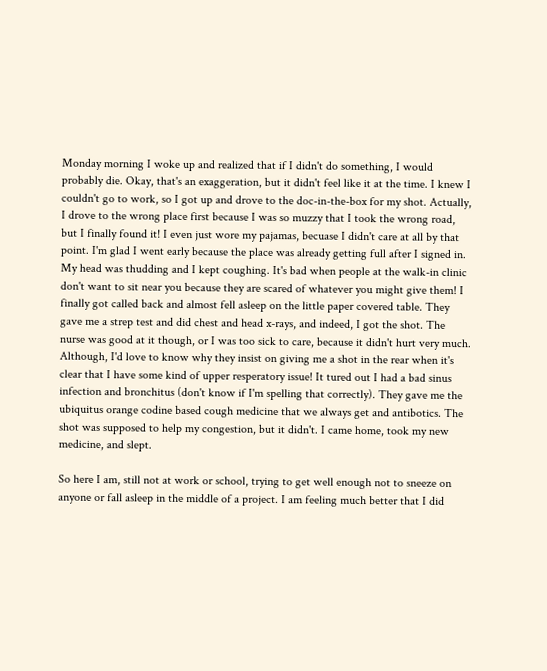Monday morning I woke up and realized that if I didn't do something, I would probably die. Okay, that's an exaggeration, but it didn't feel like it at the time. I knew I couldn't go to work, so I got up and drove to the doc-in-the-box for my shot. Actually, I drove to the wrong place first because I was so muzzy that I took the wrong road, but I finally found it! I even just wore my pajamas, becuase I didn't care at all by that point. I'm glad I went early because the place was already getting full after I signed in. My head was thudding and I kept coughing. It's bad when people at the walk-in clinic don't want to sit near you because they are scared of whatever you might give them! I finally got called back and almost fell asleep on the little paper covered table. They gave me a strep test and did chest and head x-rays, and indeed, I got the shot. The nurse was good at it though, or I was too sick to care, because it didn't hurt very much. Although, I'd love to know why they insist on giving me a shot in the rear when it's clear that I have some kind of upper resperatory issue! It tured out I had a bad sinus infection and bronchitus (don't know if I'm spelling that correctly). They gave me the ubiquitus orange codine based cough medicine that we always get and antibotics. The shot was supposed to help my congestion, but it didn't. I came home, took my new medicine, and slept.

So here I am, still not at work or school, trying to get well enough not to sneeze on anyone or fall asleep in the middle of a project. I am feeling much better that I did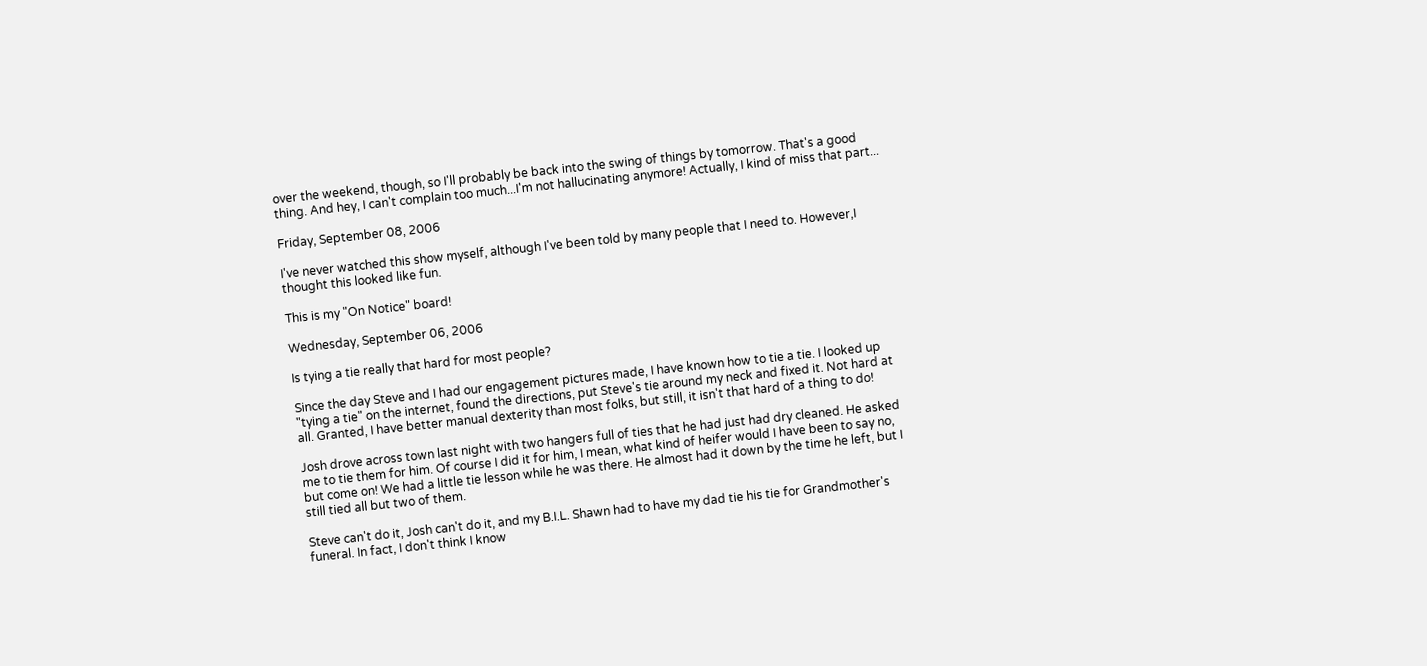over the weekend, though, so I'll probably be back into the swing of things by tomorrow. That's a good thing. And hey, I can't complain too much...I'm not hallucinating anymore! Actually, I kind of miss that part...

Friday, September 08, 2006

I've never watched this show myself, although I've been told by many people that I need to. However,I thought this looked like fun.

This is my "On Notice" board!

Wednesday, September 06, 2006

Is tying a tie really that hard for most people?

Since the day Steve and I had our engagement pictures made, I have known how to tie a tie. I looked up "tying a tie" on the internet, found the directions, put Steve's tie around my neck and fixed it. Not hard at all. Granted, I have better manual dexterity than most folks, but still, it isn't that hard of a thing to do!

Josh drove across town last night with two hangers full of ties that he had just had dry cleaned. He asked me to tie them for him. Of course I did it for him, I mean, what kind of heifer would I have been to say no, but come on! We had a little tie lesson while he was there. He almost had it down by the time he left, but I still tied all but two of them.

Steve can't do it, Josh can't do it, and my B.I.L. Shawn had to have my dad tie his tie for Grandmother's funeral. In fact, I don't think I know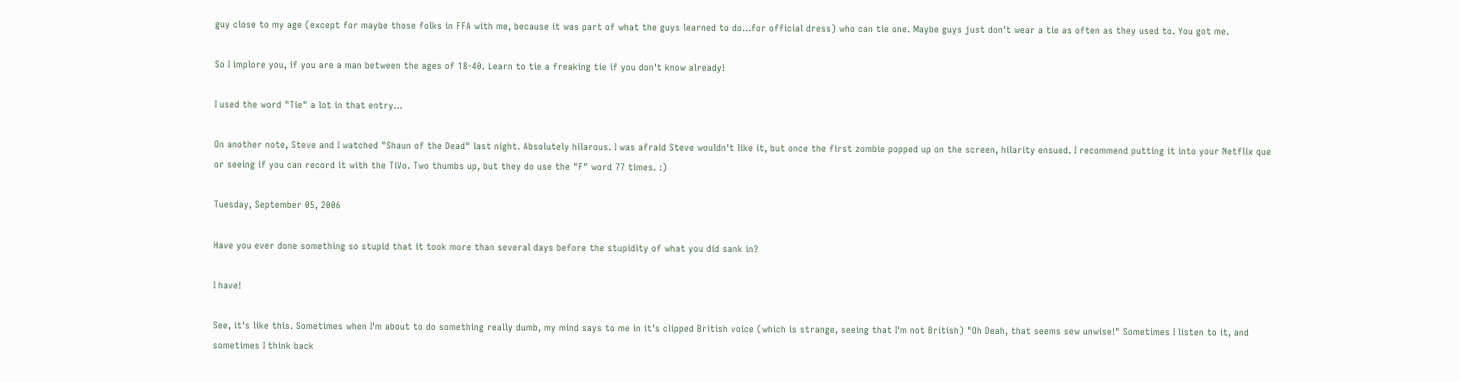guy close to my age (except for maybe those folks in FFA with me, because it was part of what the guys learned to do...for official dress) who can tie one. Maybe guys just don't wear a tie as often as they used to. You got me.

So I implore you, if you are a man between the ages of 18-40. Learn to tie a freaking tie if you don't know already!

I used the word "Tie" a lot in that entry...

On another note, Steve and I watched "Shaun of the Dead" last night. Absolutely hilarous. I was afraid Steve wouldn't like it, but once the first zombie popped up on the screen, hilarity ensued. I recommend putting it into your Netflix que or seeing if you can record it with the TiVo. Two thumbs up, but they do use the "F" word 77 times. :)

Tuesday, September 05, 2006

Have you ever done something so stupid that it took more than several days before the stupidity of what you did sank in?

I have!

See, it's like this. Sometimes when I'm about to do something really dumb, my mind says to me in it's clipped British voice (which is strange, seeing that I'm not British) "Oh Deah, that seems sew unwise!" Sometimes I listen to it, and sometimes I think back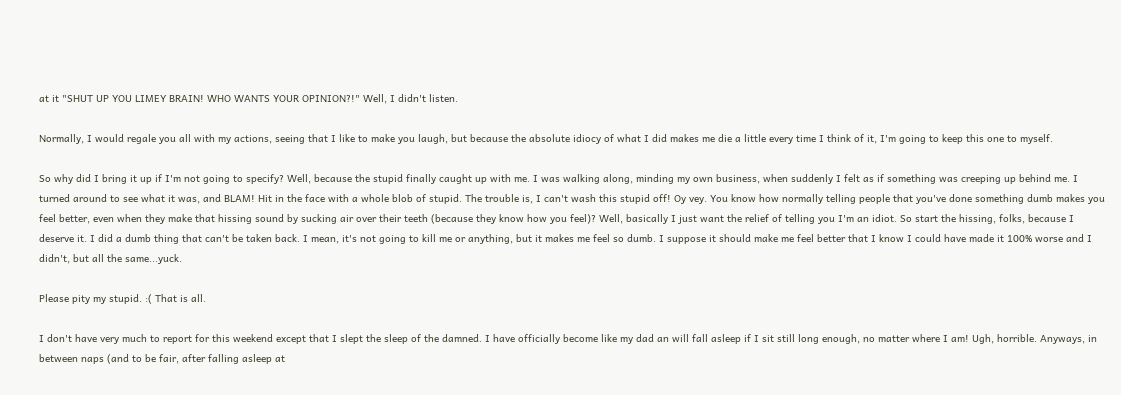at it "SHUT UP YOU LIMEY BRAIN! WHO WANTS YOUR OPINION?!" Well, I didn't listen.

Normally, I would regale you all with my actions, seeing that I like to make you laugh, but because the absolute idiocy of what I did makes me die a little every time I think of it, I'm going to keep this one to myself.

So why did I bring it up if I'm not going to specify? Well, because the stupid finally caught up with me. I was walking along, minding my own business, when suddenly I felt as if something was creeping up behind me. I turned around to see what it was, and BLAM! Hit in the face with a whole blob of stupid. The trouble is, I can't wash this stupid off! Oy vey. You know how normally telling people that you've done something dumb makes you feel better, even when they make that hissing sound by sucking air over their teeth (because they know how you feel)? Well, basically I just want the relief of telling you I'm an idiot. So start the hissing, folks, because I deserve it. I did a dumb thing that can't be taken back. I mean, it's not going to kill me or anything, but it makes me feel so dumb. I suppose it should make me feel better that I know I could have made it 100% worse and I didn't, but all the same...yuck.

Please pity my stupid. :( That is all.

I don't have very much to report for this weekend except that I slept the sleep of the damned. I have officially become like my dad an will fall asleep if I sit still long enough, no matter where I am! Ugh, horrible. Anyways, in between naps (and to be fair, after falling asleep at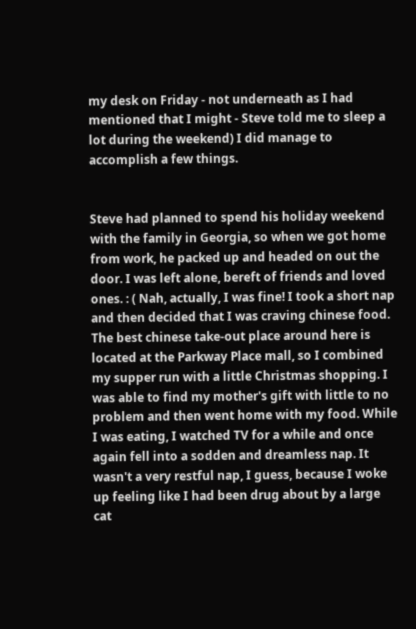my desk on Friday - not underneath as I had mentioned that I might - Steve told me to sleep a lot during the weekend) I did manage to accomplish a few things.


Steve had planned to spend his holiday weekend with the family in Georgia, so when we got home from work, he packed up and headed on out the door. I was left alone, bereft of friends and loved ones. : ( Nah, actually, I was fine! I took a short nap and then decided that I was craving chinese food. The best chinese take-out place around here is located at the Parkway Place mall, so I combined my supper run with a little Christmas shopping. I was able to find my mother's gift with little to no problem and then went home with my food. While I was eating, I watched TV for a while and once again fell into a sodden and dreamless nap. It wasn't a very restful nap, I guess, because I woke up feeling like I had been drug about by a large cat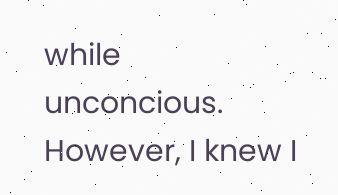while unconcious. However, I knew I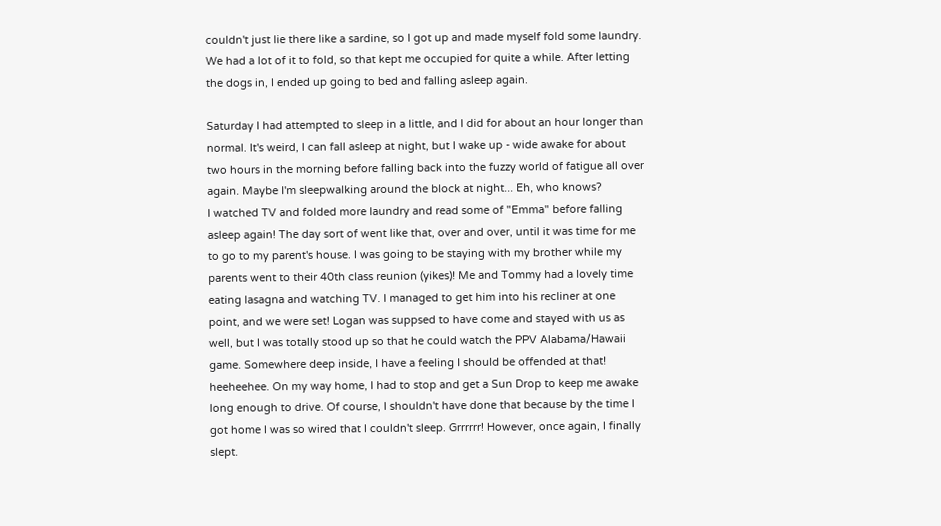couldn't just lie there like a sardine, so I got up and made myself fold some laundry. We had a lot of it to fold, so that kept me occupied for quite a while. After letting the dogs in, I ended up going to bed and falling asleep again.

Saturday I had attempted to sleep in a little, and I did for about an hour longer than normal. It's weird, I can fall asleep at night, but I wake up - wide awake for about two hours in the morning before falling back into the fuzzy world of fatigue all over again. Maybe I'm sleepwalking around the block at night... Eh, who knows?
I watched TV and folded more laundry and read some of "Emma" before falling asleep again! The day sort of went like that, over and over, until it was time for me to go to my parent's house. I was going to be staying with my brother while my parents went to their 40th class reunion (yikes)! Me and Tommy had a lovely time eating lasagna and watching TV. I managed to get him into his recliner at one point, and we were set! Logan was suppsed to have come and stayed with us as well, but I was totally stood up so that he could watch the PPV Alabama/Hawaii game. Somewhere deep inside, I have a feeling I should be offended at that! heeheehee. On my way home, I had to stop and get a Sun Drop to keep me awake long enough to drive. Of course, I shouldn't have done that because by the time I got home I was so wired that I couldn't sleep. Grrrrrr! However, once again, I finally slept.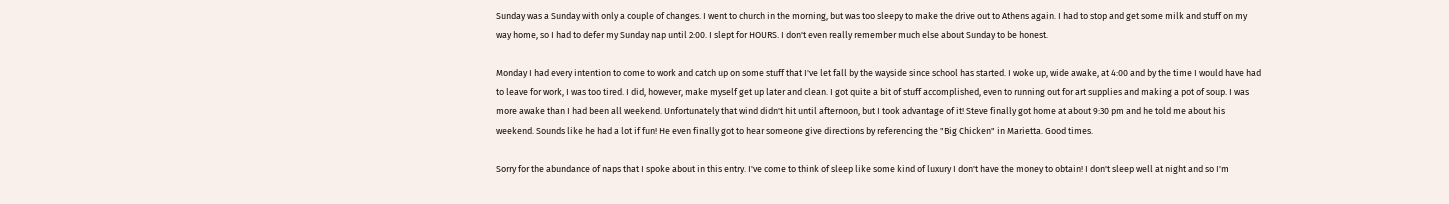Sunday was a Sunday with only a couple of changes. I went to church in the morning, but was too sleepy to make the drive out to Athens again. I had to stop and get some milk and stuff on my way home, so I had to defer my Sunday nap until 2:00. I slept for HOURS. I don't even really remember much else about Sunday to be honest.

Monday I had every intention to come to work and catch up on some stuff that I've let fall by the wayside since school has started. I woke up, wide awake, at 4:00 and by the time I would have had to leave for work, I was too tired. I did, however, make myself get up later and clean. I got quite a bit of stuff accomplished, even to running out for art supplies and making a pot of soup. I was more awake than I had been all weekend. Unfortunately that wind didn't hit until afternoon, but I took advantage of it! Steve finally got home at about 9:30 pm and he told me about his weekend. Sounds like he had a lot if fun! He even finally got to hear someone give directions by referencing the "Big Chicken" in Marietta. Good times.

Sorry for the abundance of naps that I spoke about in this entry. I've come to think of sleep like some kind of luxury I don't have the money to obtain! I don't sleep well at night and so I'm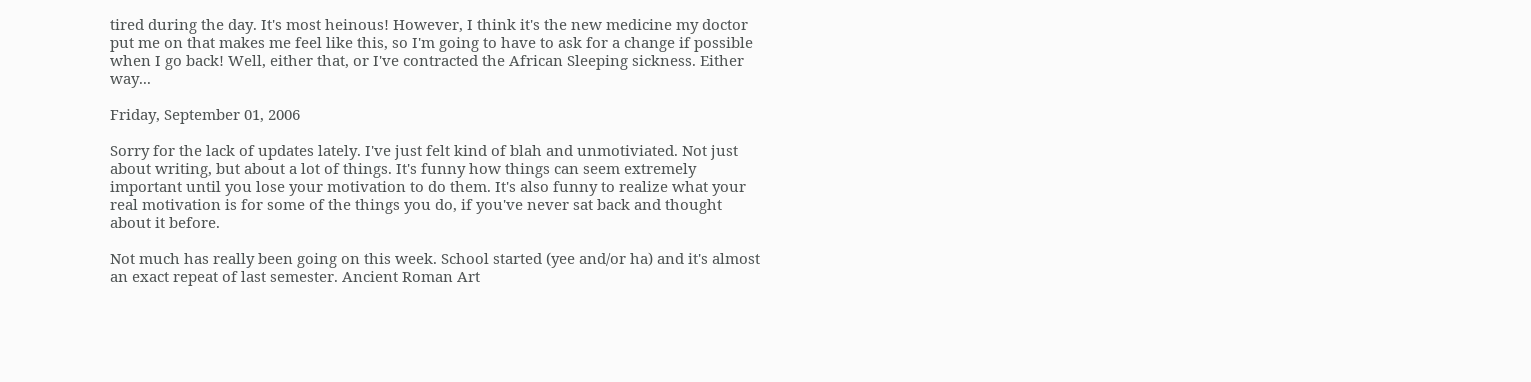tired during the day. It's most heinous! However, I think it's the new medicine my doctor put me on that makes me feel like this, so I'm going to have to ask for a change if possible when I go back! Well, either that, or I've contracted the African Sleeping sickness. Either way...

Friday, September 01, 2006

Sorry for the lack of updates lately. I've just felt kind of blah and unmotiviated. Not just about writing, but about a lot of things. It's funny how things can seem extremely important until you lose your motivation to do them. It's also funny to realize what your real motivation is for some of the things you do, if you've never sat back and thought about it before.

Not much has really been going on this week. School started (yee and/or ha) and it's almost an exact repeat of last semester. Ancient Roman Art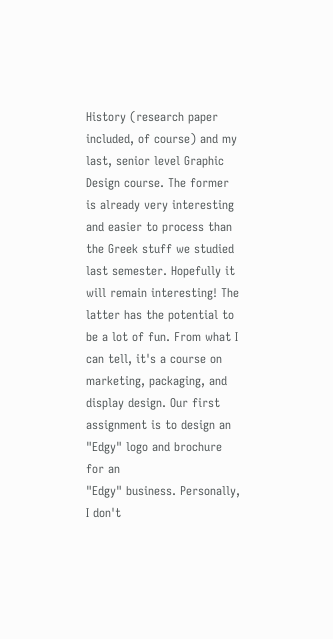History (research paper included, of course) and my last, senior level Graphic Design course. The former is already very interesting and easier to process than the Greek stuff we studied last semester. Hopefully it will remain interesting! The latter has the potential to be a lot of fun. From what I can tell, it's a course on marketing, packaging, and display design. Our first assignment is to design an "Edgy" logo and brochure for an
"Edgy" business. Personally, I don't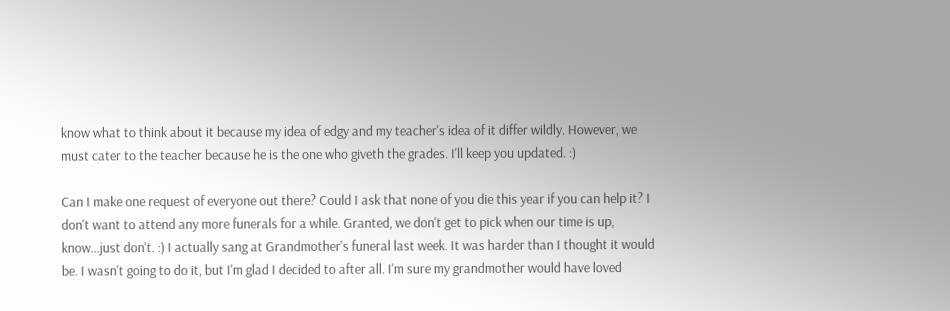know what to think about it because my idea of edgy and my teacher's idea of it differ wildly. However, we must cater to the teacher because he is the one who giveth the grades. I'll keep you updated. :)

Can I make one request of everyone out there? Could I ask that none of you die this year if you can help it? I don't want to attend any more funerals for a while. Granted, we don't get to pick when our time is up, know...just don't. :) I actually sang at Grandmother's funeral last week. It was harder than I thought it would be. I wasn't going to do it, but I'm glad I decided to after all. I'm sure my grandmother would have loved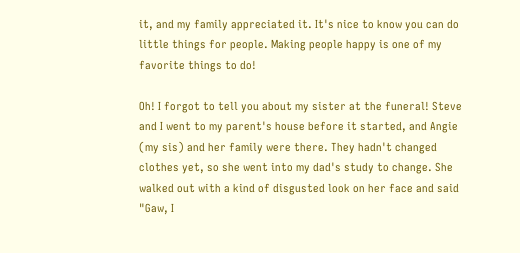it, and my family appreciated it. It's nice to know you can do little things for people. Making people happy is one of my favorite things to do!

Oh! I forgot to tell you about my sister at the funeral! Steve and I went to my parent's house before it started, and Angie (my sis) and her family were there. They hadn't changed clothes yet, so she went into my dad's study to change. She walked out with a kind of disgusted look on her face and said "Gaw, I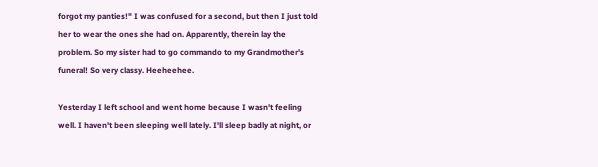forgot my panties!" I was confused for a second, but then I just told her to wear the ones she had on. Apparently, therein lay the problem. So my sister had to go commando to my Grandmother's funeral! So very classy. Heeheehee.

Yesterday I left school and went home because I wasn't feeling well. I haven't been sleeping well lately. I'll sleep badly at night, or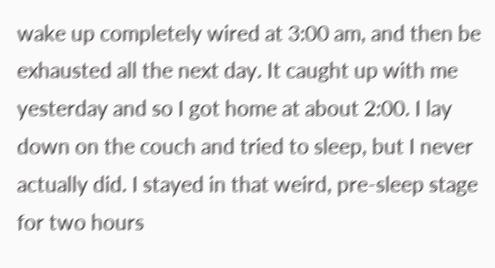wake up completely wired at 3:00 am, and then be exhausted all the next day. It caught up with me yesterday and so I got home at about 2:00. I lay down on the couch and tried to sleep, but I never actually did. I stayed in that weird, pre-sleep stage for two hours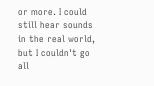or more. I could still hear sounds in the real world, but I couldn't go all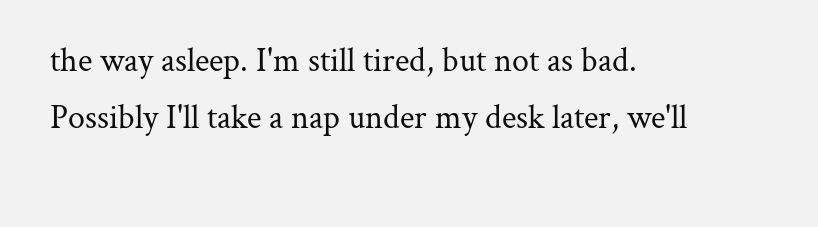the way asleep. I'm still tired, but not as bad. Possibly I'll take a nap under my desk later, we'll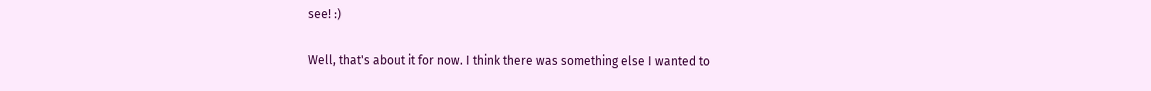see! :)

Well, that's about it for now. I think there was something else I wanted to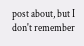post about, but I don't remember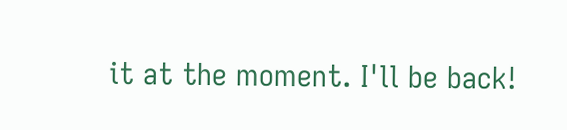it at the moment. I'll be back!